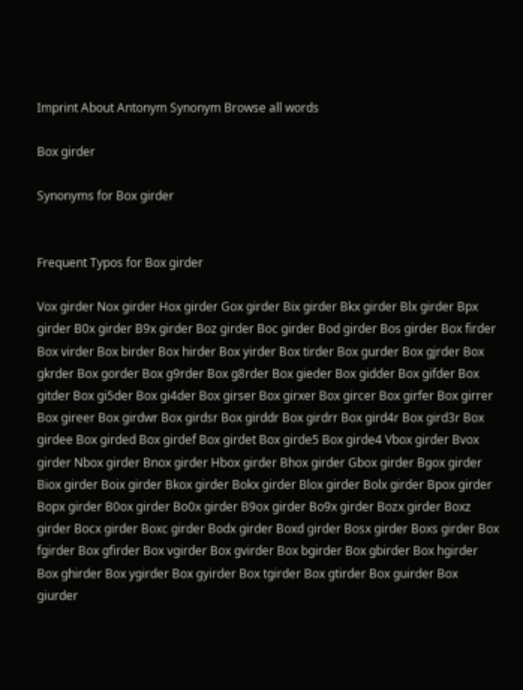Imprint About Antonym Synonym Browse all words

Box girder

Synonyms for Box girder


Frequent Typos for Box girder

Vox girder Nox girder Hox girder Gox girder Bix girder Bkx girder Blx girder Bpx girder B0x girder B9x girder Boz girder Boc girder Bod girder Bos girder Box firder Box virder Box birder Box hirder Box yirder Box tirder Box gurder Box gjrder Box gkrder Box gorder Box g9rder Box g8rder Box gieder Box gidder Box gifder Box gitder Box gi5der Box gi4der Box girser Box girxer Box gircer Box girfer Box girrer Box gireer Box girdwr Box girdsr Box girddr Box girdrr Box gird4r Box gird3r Box girdee Box girded Box girdef Box girdet Box girde5 Box girde4 Vbox girder Bvox girder Nbox girder Bnox girder Hbox girder Bhox girder Gbox girder Bgox girder Biox girder Boix girder Bkox girder Bokx girder Blox girder Bolx girder Bpox girder Bopx girder B0ox girder Bo0x girder B9ox girder Bo9x girder Bozx girder Boxz girder Bocx girder Boxc girder Bodx girder Boxd girder Bosx girder Boxs girder Box fgirder Box gfirder Box vgirder Box gvirder Box bgirder Box gbirder Box hgirder Box ghirder Box ygirder Box gyirder Box tgirder Box gtirder Box guirder Box giurder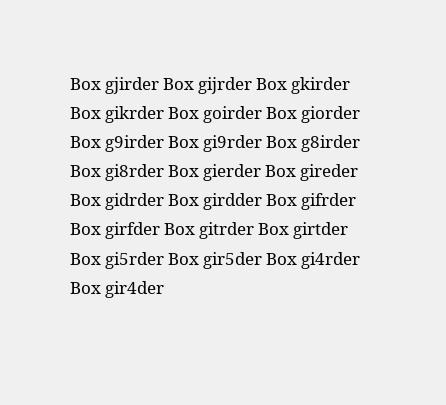Box gjirder Box gijrder Box gkirder Box gikrder Box goirder Box giorder Box g9irder Box gi9rder Box g8irder Box gi8rder Box gierder Box gireder Box gidrder Box girdder Box gifrder Box girfder Box gitrder Box girtder Box gi5rder Box gir5der Box gi4rder Box gir4der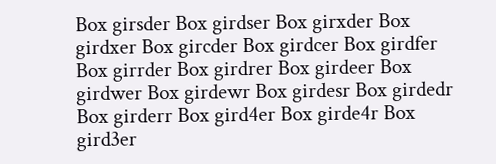Box girsder Box girdser Box girxder Box girdxer Box gircder Box girdcer Box girdfer Box girrder Box girdrer Box girdeer Box girdwer Box girdewr Box girdesr Box girdedr Box girderr Box gird4er Box girde4r Box gird3er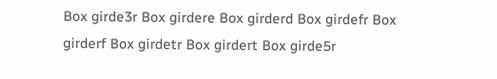Box girde3r Box girdere Box girderd Box girdefr Box girderf Box girdetr Box girdert Box girde5r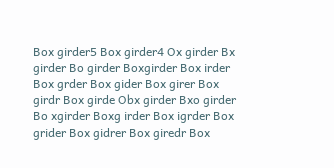Box girder5 Box girder4 Ox girder Bx girder Bo girder Boxgirder Box irder Box grder Box gider Box girer Box girdr Box girde Obx girder Bxo girder Bo xgirder Boxg irder Box igrder Box grider Box gidrer Box giredr Box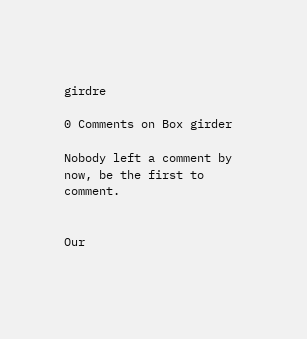girdre

0 Comments on Box girder

Nobody left a comment by now, be the first to comment.


Our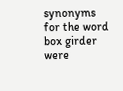synonyms for the word box girder were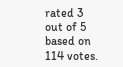rated 3 out of 5 based on 114 votes.